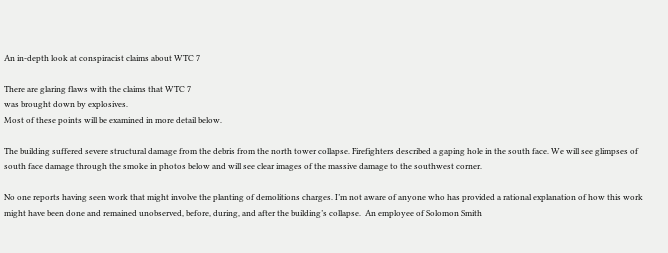An in-depth look at conspiracist claims about WTC 7

There are glaring flaws with the claims that WTC 7
was brought down by explosives.
Most of these points will be examined in more detail below.

The building suffered severe structural damage from the debris from the north tower collapse. Firefighters described a gaping hole in the south face. We will see glimpses of south face damage through the smoke in photos below and will see clear images of the massive damage to the southwest corner.

No one reports having seen work that might involve the planting of demolitions charges. I’m not aware of anyone who has provided a rational explanation of how this work might have been done and remained unobserved, before, during, and after the building’s collapse.  An employee of Solomon Smith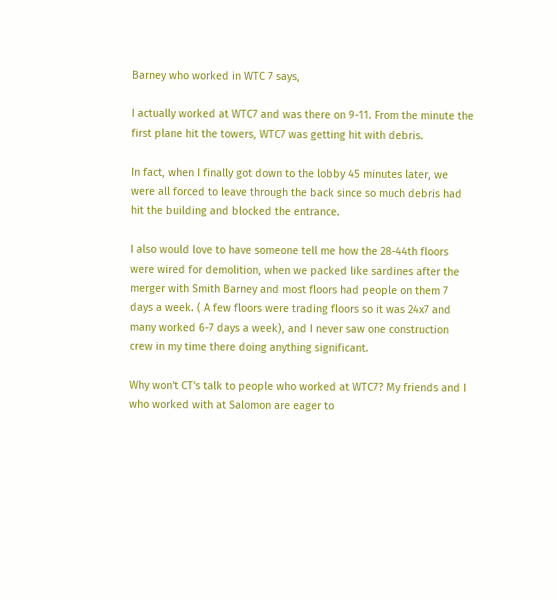Barney who worked in WTC 7 says,

I actually worked at WTC7 and was there on 9-11. From the minute the first plane hit the towers, WTC7 was getting hit with debris.

In fact, when I finally got down to the lobby 45 minutes later, we were all forced to leave through the back since so much debris had hit the building and blocked the entrance.

I also would love to have someone tell me how the 28-44th floors were wired for demolition, when we packed like sardines after the merger with Smith Barney and most floors had people on them 7 days a week. ( A few floors were trading floors so it was 24x7 and many worked 6-7 days a week), and I never saw one construction crew in my time there doing anything significant.

Why won't CT's talk to people who worked at WTC7? My friends and I who worked with at Salomon are eager to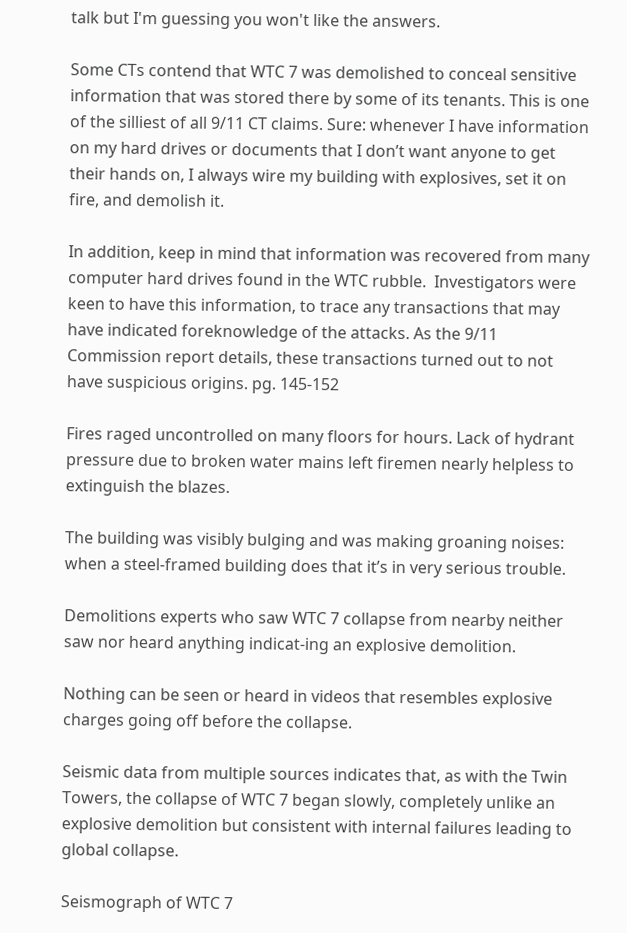talk but I'm guessing you won't like the answers.

Some CTs contend that WTC 7 was demolished to conceal sensitive information that was stored there by some of its tenants. This is one of the silliest of all 9/11 CT claims. Sure: whenever I have information on my hard drives or documents that I don’t want anyone to get their hands on, I always wire my building with explosives, set it on fire, and demolish it.

In addition, keep in mind that information was recovered from many computer hard drives found in the WTC rubble.  Investigators were keen to have this information, to trace any transactions that may have indicated foreknowledge of the attacks. As the 9/11 Commission report details, these transactions turned out to not have suspicious origins. pg. 145-152

Fires raged uncontrolled on many floors for hours. Lack of hydrant pressure due to broken water mains left firemen nearly helpless to extinguish the blazes.

The building was visibly bulging and was making groaning noises: when a steel-framed building does that it’s in very serious trouble.

Demolitions experts who saw WTC 7 collapse from nearby neither saw nor heard anything indicat-ing an explosive demolition.

Nothing can be seen or heard in videos that resembles explosive charges going off before the collapse.

Seismic data from multiple sources indicates that, as with the Twin Towers, the collapse of WTC 7 began slowly, completely unlike an explosive demolition but consistent with internal failures leading to global collapse.

Seismograph of WTC 7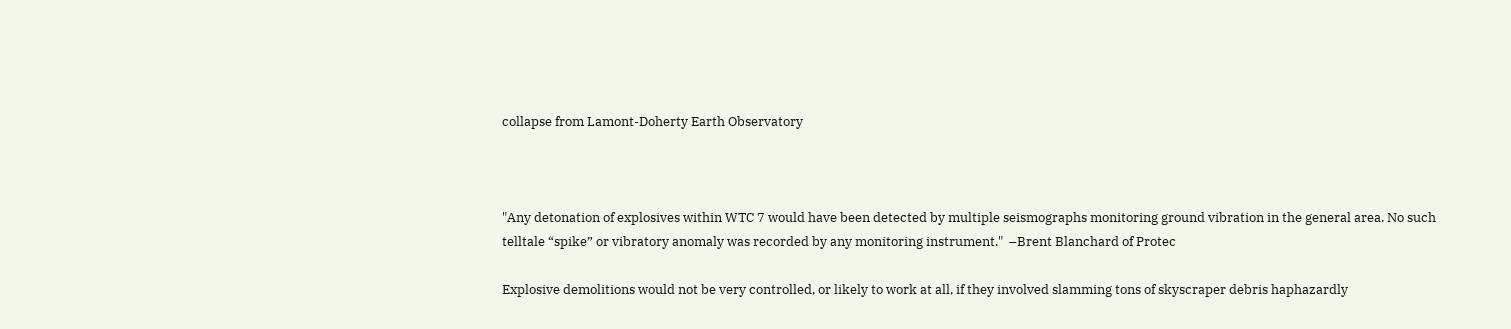collapse from Lamont-Doherty Earth Observatory



"Any detonation of explosives within WTC 7 would have been detected by multiple seismographs monitoring ground vibration in the general area. No such telltale “spike” or vibratory anomaly was recorded by any monitoring instrument."  –Brent Blanchard of Protec

Explosive demolitions would not be very controlled, or likely to work at all, if they involved slamming tons of skyscraper debris haphazardly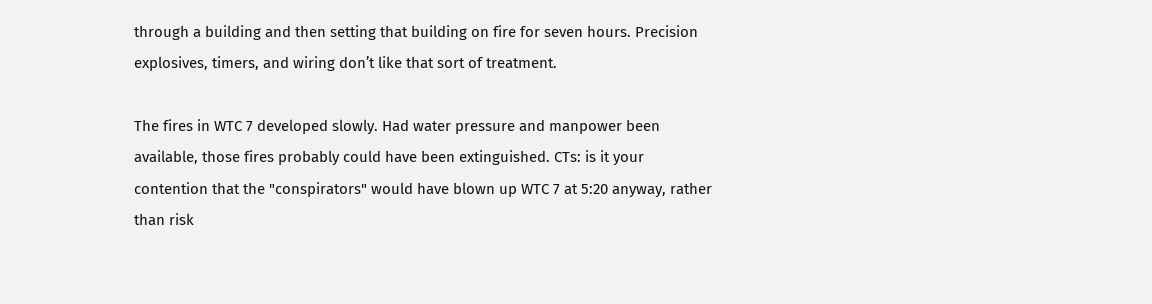through a building and then setting that building on fire for seven hours. Precision explosives, timers, and wiring don’t like that sort of treatment.

The fires in WTC 7 developed slowly. Had water pressure and manpower been available, those fires probably could have been extinguished. CTs: is it your contention that the "conspirators" would have blown up WTC 7 at 5:20 anyway, rather than risk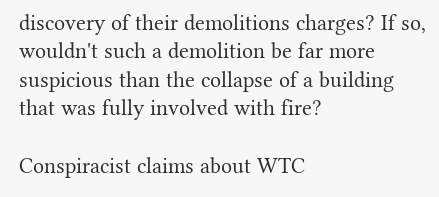discovery of their demolitions charges? If so, wouldn't such a demolition be far more suspicious than the collapse of a building that was fully involved with fire?

Conspiracist claims about WTC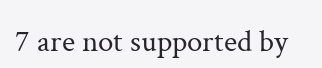7 are not supported by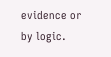evidence or by logic.